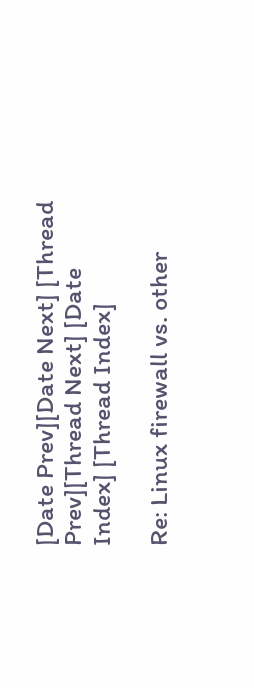[Date Prev][Date Next] [Thread Prev][Thread Next] [Date Index] [Thread Index]

Re: Linux firewall vs. other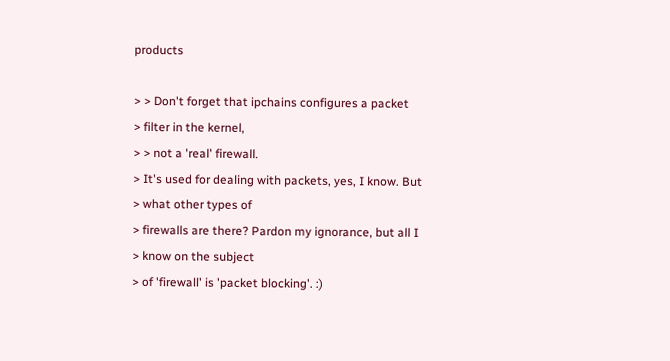products

> > Don't forget that ipchains configures a packet
> filter in the kernel,
> > not a 'real' firewall.
> It's used for dealing with packets, yes, I know. But
> what other types of
> firewalls are there? Pardon my ignorance, but all I
> know on the subject
> of 'firewall' is 'packet blocking'. :)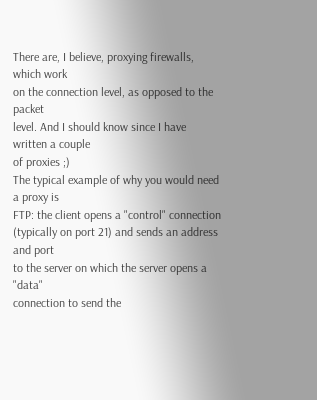There are, I believe, proxying firewalls, which work
on the connection level, as opposed to the packet
level. And I should know since I have written a couple
of proxies ;)
The typical example of why you would need a proxy is
FTP: the client opens a "control" connection
(typically on port 21) and sends an address and port
to the server on which the server opens a "data"
connection to send the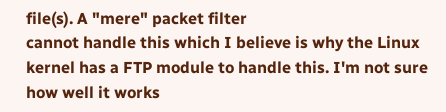file(s). A "mere" packet filter
cannot handle this which I believe is why the Linux
kernel has a FTP module to handle this. I'm not sure
how well it works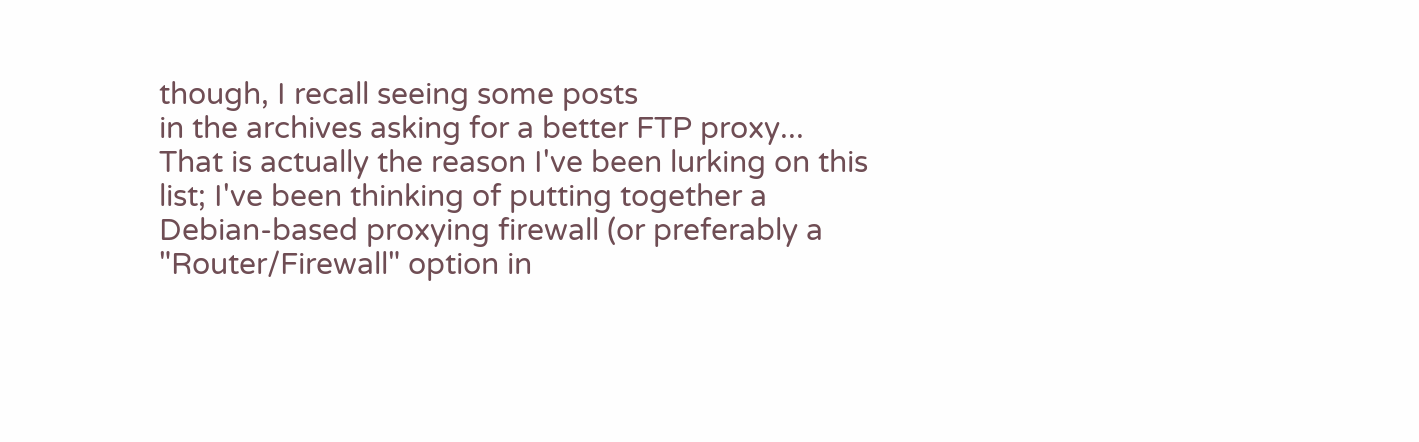though, I recall seeing some posts
in the archives asking for a better FTP proxy...
That is actually the reason I've been lurking on this
list; I've been thinking of putting together a
Debian-based proxying firewall (or preferably a
"Router/Firewall" option in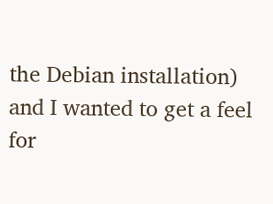the Debian installation)
and I wanted to get a feel for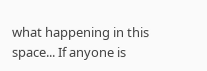what happening in this
space... If anyone is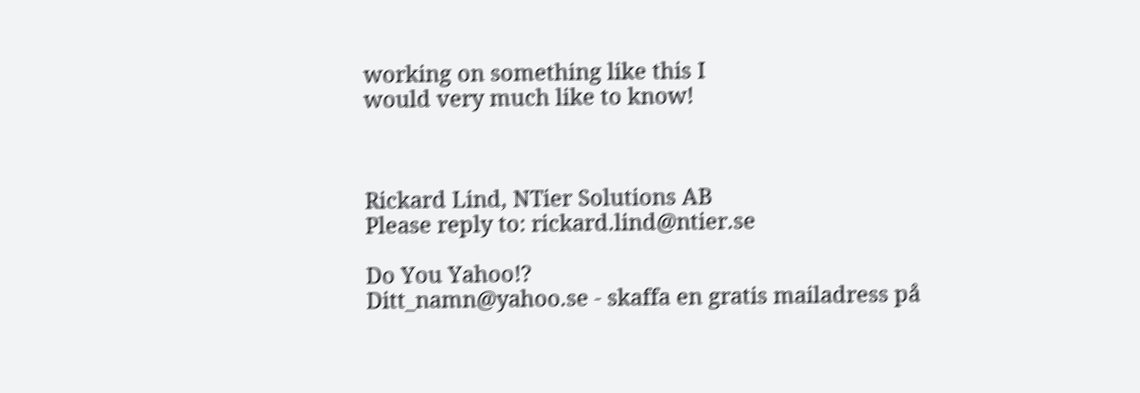working on something like this I
would very much like to know!



Rickard Lind, NTier Solutions AB
Please reply to: rickard.lind@ntier.se

Do You Yahoo!?
Ditt_namn@yahoo.se - skaffa en gratis mailadress på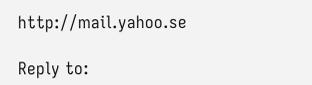http://mail.yahoo.se

Reply to: